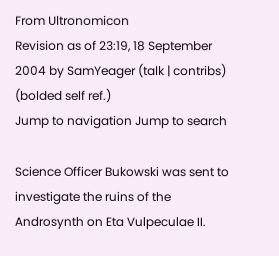From Ultronomicon
Revision as of 23:19, 18 September 2004 by SamYeager (talk | contribs) (bolded self ref.)
Jump to navigation Jump to search

Science Officer Bukowski was sent to investigate the ruins of the Androsynth on Eta Vulpeculae II.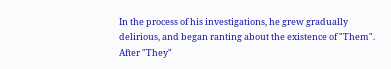In the process of his investigations, he grew gradually delirious, and began ranting about the existence of "Them". After "They"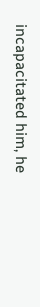incapacitated him, he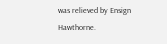was relieved by Ensign Hawthorne.